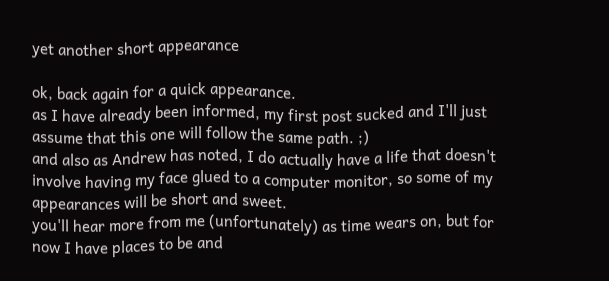yet another short appearance

ok, back again for a quick appearance.
as I have already been informed, my first post sucked and I'll just assume that this one will follow the same path. ;)
and also as Andrew has noted, I do actually have a life that doesn't involve having my face glued to a computer monitor, so some of my appearances will be short and sweet.
you'll hear more from me (unfortunately) as time wears on, but for now I have places to be and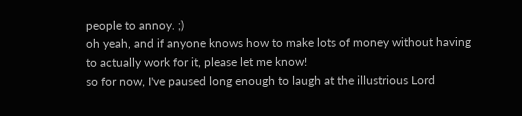people to annoy. ;)
oh yeah, and if anyone knows how to make lots of money without having to actually work for it, please let me know!
so for now, I've paused long enough to laugh at the illustrious Lord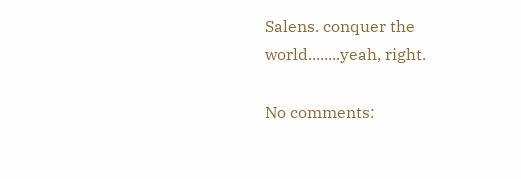Salens. conquer the world........yeah, right.

No comments: